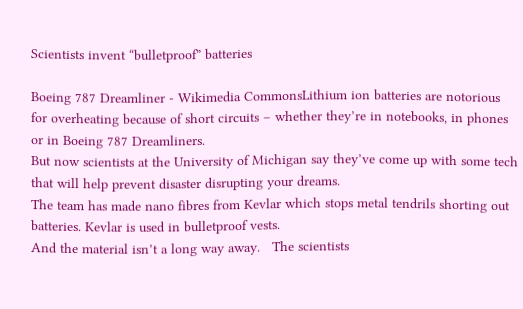Scientists invent “bulletproof” batteries

Boeing 787 Dreamliner - Wikimedia CommonsLithium ion batteries are notorious for overheating because of short circuits – whether they’re in notebooks, in phones or in Boeing 787 Dreamliners.
But now scientists at the University of Michigan say they’ve come up with some tech that will help prevent disaster disrupting your dreams.
The team has made nano fibres from Kevlar which stops metal tendrils shorting out batteries. Kevlar is used in bulletproof vests.
And the material isn’t a long way away.   The scientists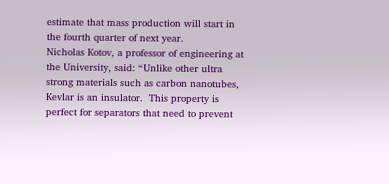estimate that mass production will start in the fourth quarter of next year.
Nicholas Kotov, a professor of engineering at the University, said: “Unlike other ultra strong materials such as carbon nanotubes, Kevlar is an insulator.  This property is perfect for separators that need to prevent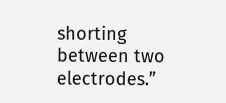shorting between two electrodes.”